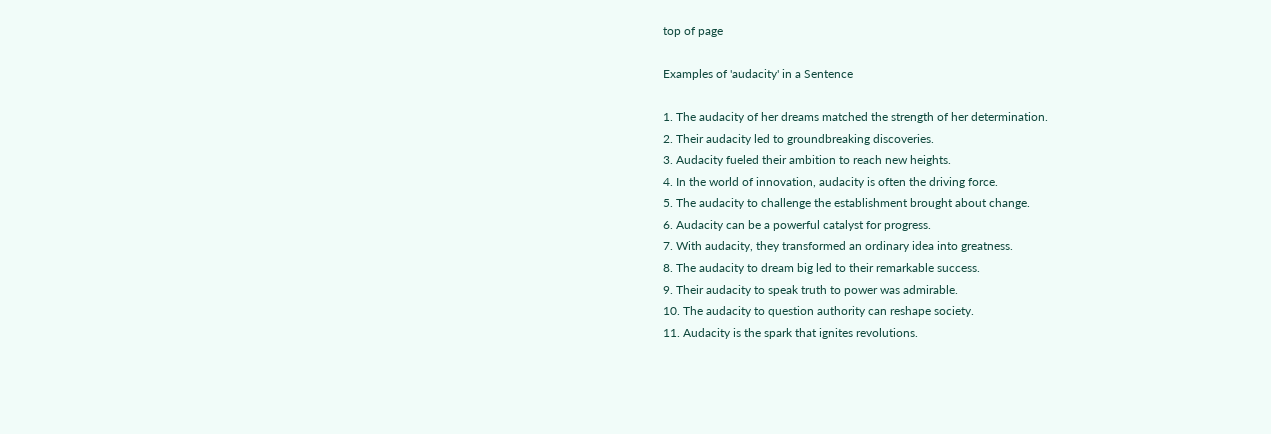top of page

Examples of 'audacity' in a Sentence

1. The audacity of her dreams matched the strength of her determination.
2. Their audacity led to groundbreaking discoveries.
3. Audacity fueled their ambition to reach new heights.
4. In the world of innovation, audacity is often the driving force.
5. The audacity to challenge the establishment brought about change.
6. Audacity can be a powerful catalyst for progress.
7. With audacity, they transformed an ordinary idea into greatness.
8. The audacity to dream big led to their remarkable success.
9. Their audacity to speak truth to power was admirable.
10. The audacity to question authority can reshape society.
11. Audacity is the spark that ignites revolutions.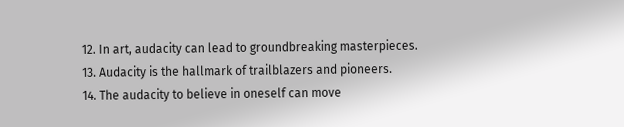12. In art, audacity can lead to groundbreaking masterpieces.
13. Audacity is the hallmark of trailblazers and pioneers.
14. The audacity to believe in oneself can move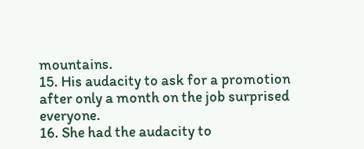mountains.
15. His audacity to ask for a promotion after only a month on the job surprised everyone.
16. She had the audacity to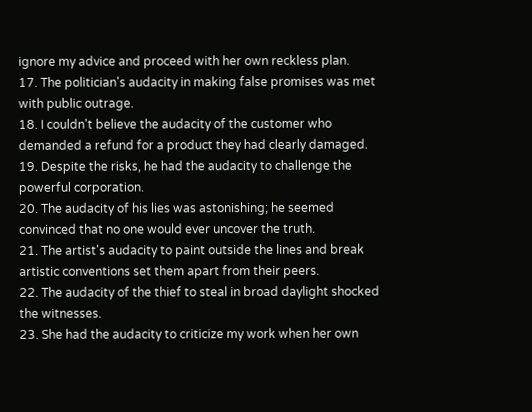ignore my advice and proceed with her own reckless plan.
17. The politician's audacity in making false promises was met with public outrage.
18. I couldn't believe the audacity of the customer who demanded a refund for a product they had clearly damaged.
19. Despite the risks, he had the audacity to challenge the powerful corporation.
20. The audacity of his lies was astonishing; he seemed convinced that no one would ever uncover the truth.
21. The artist's audacity to paint outside the lines and break artistic conventions set them apart from their peers.
22. The audacity of the thief to steal in broad daylight shocked the witnesses.
23. She had the audacity to criticize my work when her own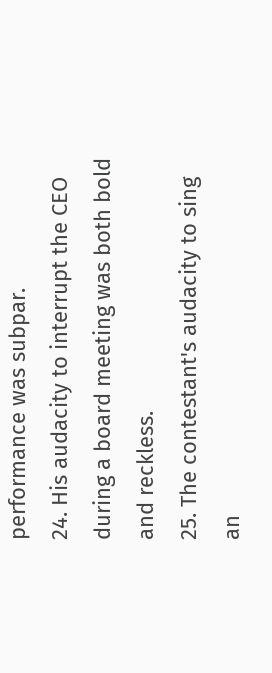performance was subpar.
24. His audacity to interrupt the CEO during a board meeting was both bold and reckless.
25. The contestant's audacity to sing an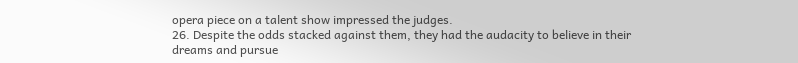opera piece on a talent show impressed the judges.
26. Despite the odds stacked against them, they had the audacity to believe in their dreams and pursue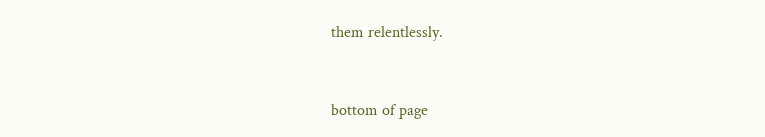them relentlessly.


bottom of page